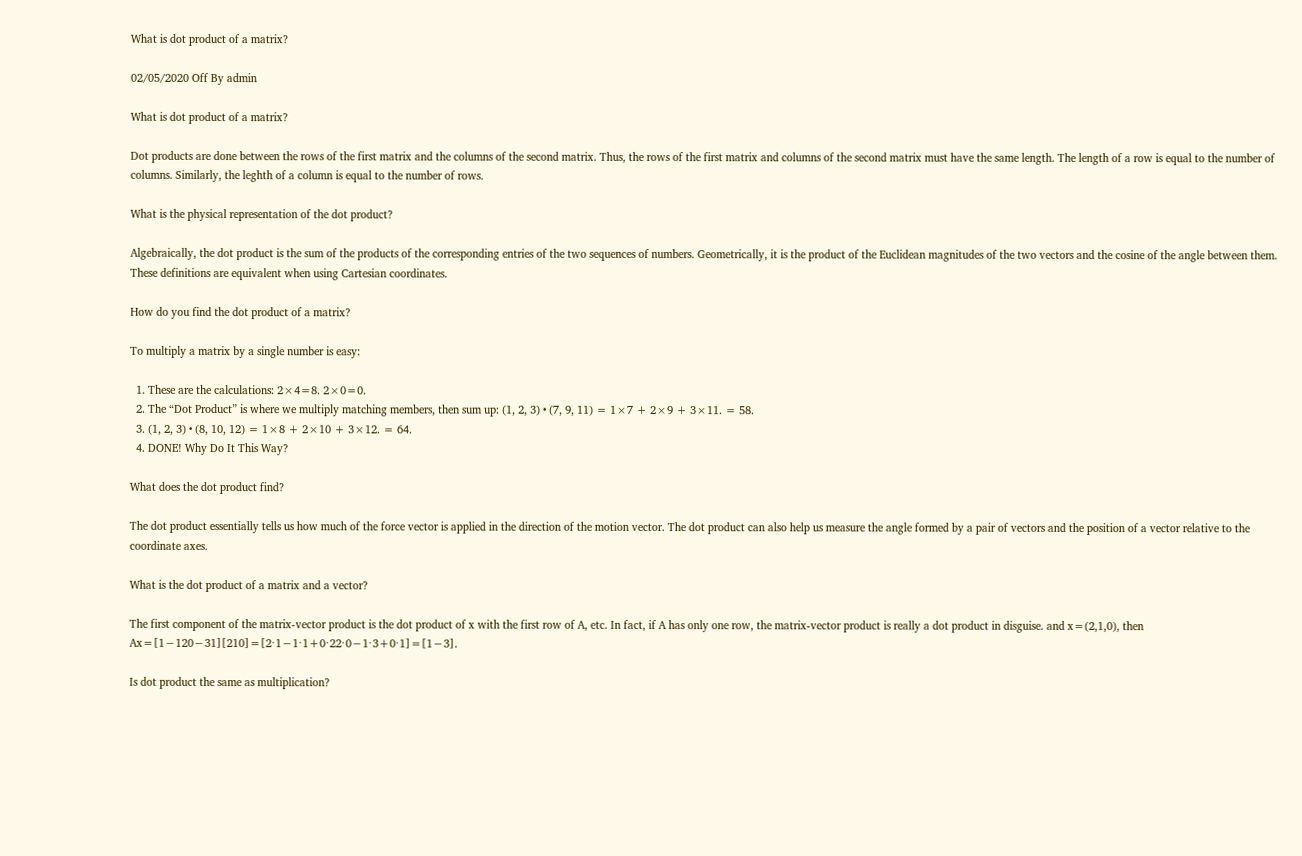What is dot product of a matrix?

02/05/2020 Off By admin

What is dot product of a matrix?

Dot products are done between the rows of the first matrix and the columns of the second matrix. Thus, the rows of the first matrix and columns of the second matrix must have the same length. The length of a row is equal to the number of columns. Similarly, the leghth of a column is equal to the number of rows.

What is the physical representation of the dot product?

Algebraically, the dot product is the sum of the products of the corresponding entries of the two sequences of numbers. Geometrically, it is the product of the Euclidean magnitudes of the two vectors and the cosine of the angle between them. These definitions are equivalent when using Cartesian coordinates.

How do you find the dot product of a matrix?

To multiply a matrix by a single number is easy:

  1. These are the calculations: 2×4=8. 2×0=0.
  2. The “Dot Product” is where we multiply matching members, then sum up: (1, 2, 3) • (7, 9, 11) = 1×7 + 2×9 + 3×11. = 58.
  3. (1, 2, 3) • (8, 10, 12) = 1×8 + 2×10 + 3×12. = 64.
  4. DONE! Why Do It This Way?

What does the dot product find?

The dot product essentially tells us how much of the force vector is applied in the direction of the motion vector. The dot product can also help us measure the angle formed by a pair of vectors and the position of a vector relative to the coordinate axes.

What is the dot product of a matrix and a vector?

The first component of the matrix-vector product is the dot product of x with the first row of A, etc. In fact, if A has only one row, the matrix-vector product is really a dot product in disguise. and x=(2,1,0), then Ax=[1−120−31][210]=[2⋅1−1⋅1+0⋅22⋅0−1⋅3+0⋅1]=[1−3].

Is dot product the same as multiplication?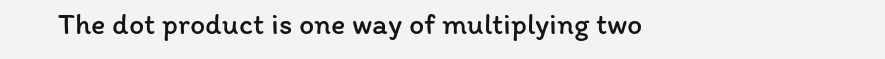The dot product is one way of multiplying two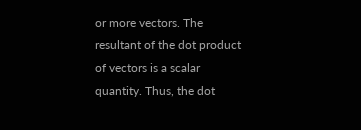or more vectors. The resultant of the dot product of vectors is a scalar quantity. Thus, the dot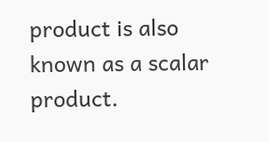product is also known as a scalar product.